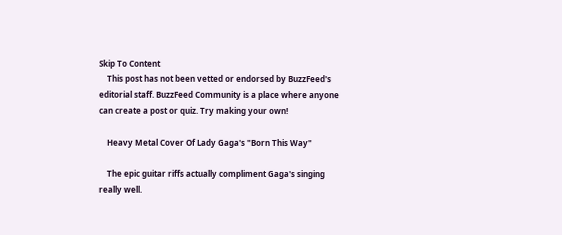Skip To Content
    This post has not been vetted or endorsed by BuzzFeed's editorial staff. BuzzFeed Community is a place where anyone can create a post or quiz. Try making your own!

    Heavy Metal Cover Of Lady Gaga's "Born This Way"

    The epic guitar riffs actually compliment Gaga's singing really well.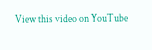View this video on YouTube